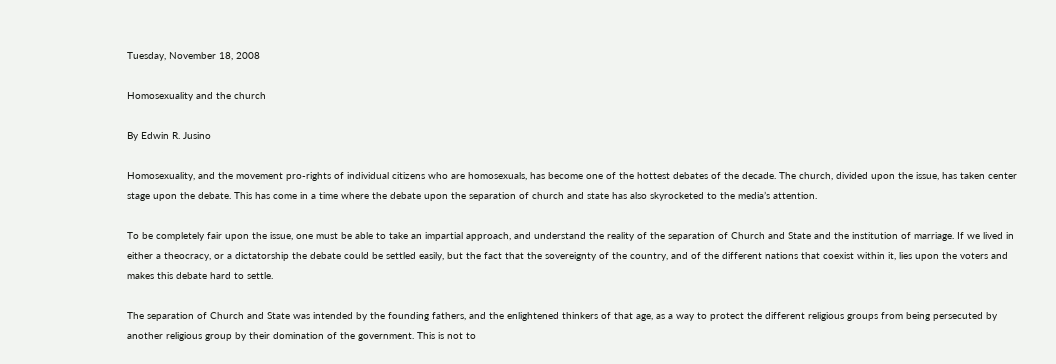Tuesday, November 18, 2008

Homosexuality and the church

By Edwin R. Jusino

Homosexuality, and the movement pro-rights of individual citizens who are homosexuals, has become one of the hottest debates of the decade. The church, divided upon the issue, has taken center stage upon the debate. This has come in a time where the debate upon the separation of church and state has also skyrocketed to the media’s attention.

To be completely fair upon the issue, one must be able to take an impartial approach, and understand the reality of the separation of Church and State and the institution of marriage. If we lived in either a theocracy, or a dictatorship the debate could be settled easily, but the fact that the sovereignty of the country, and of the different nations that coexist within it, lies upon the voters and makes this debate hard to settle.

The separation of Church and State was intended by the founding fathers, and the enlightened thinkers of that age, as a way to protect the different religious groups from being persecuted by another religious group by their domination of the government. This is not to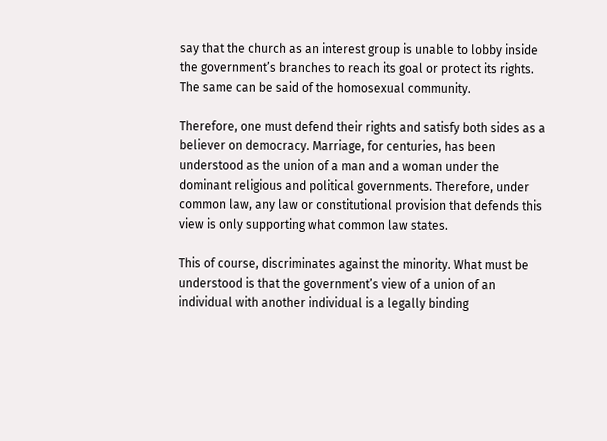say that the church as an interest group is unable to lobby inside the government’s branches to reach its goal or protect its rights. The same can be said of the homosexual community.

Therefore, one must defend their rights and satisfy both sides as a believer on democracy. Marriage, for centuries, has been understood as the union of a man and a woman under the dominant religious and political governments. Therefore, under common law, any law or constitutional provision that defends this view is only supporting what common law states.

This of course, discriminates against the minority. What must be understood is that the government’s view of a union of an individual with another individual is a legally binding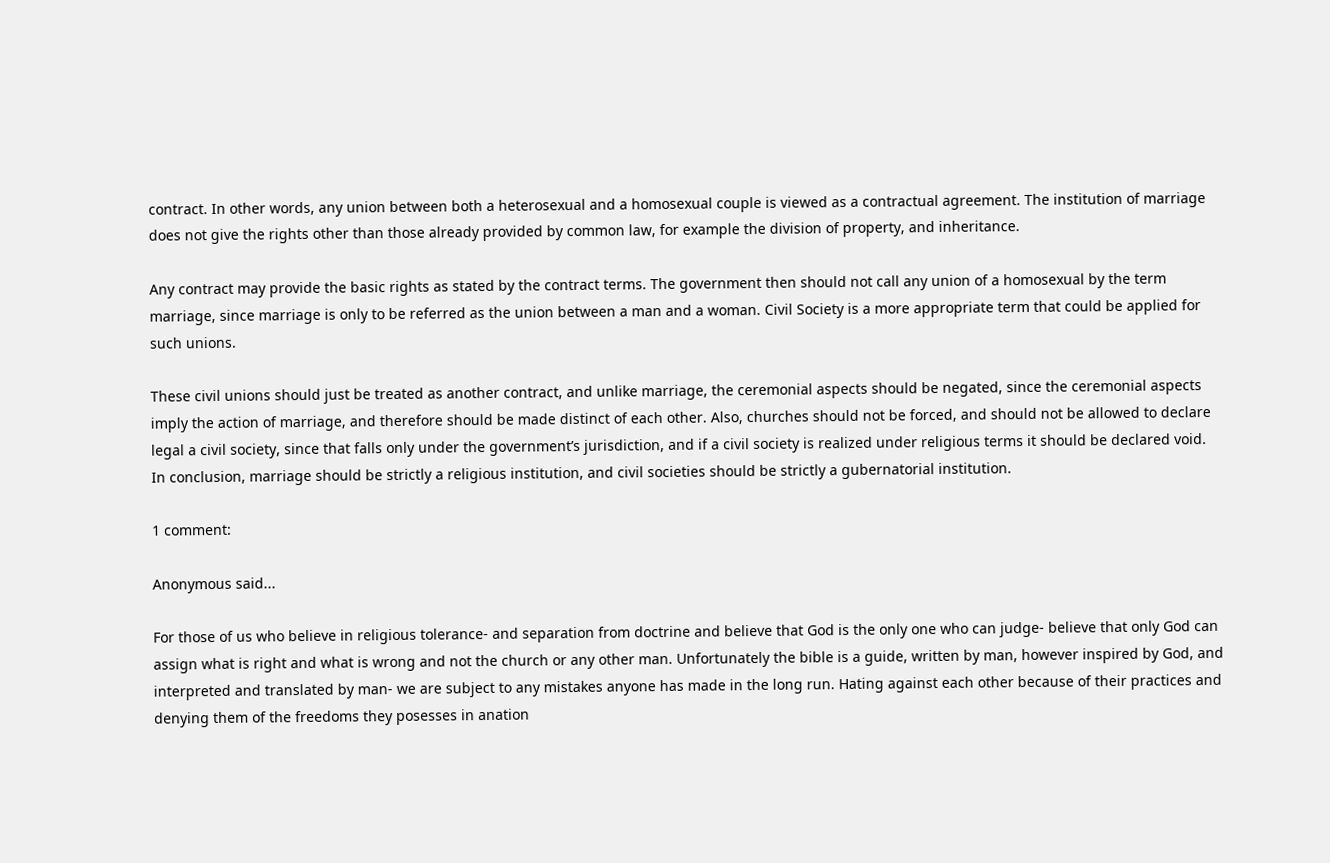contract. In other words, any union between both a heterosexual and a homosexual couple is viewed as a contractual agreement. The institution of marriage does not give the rights other than those already provided by common law, for example the division of property, and inheritance.

Any contract may provide the basic rights as stated by the contract terms. The government then should not call any union of a homosexual by the term marriage, since marriage is only to be referred as the union between a man and a woman. Civil Society is a more appropriate term that could be applied for such unions.

These civil unions should just be treated as another contract, and unlike marriage, the ceremonial aspects should be negated, since the ceremonial aspects imply the action of marriage, and therefore should be made distinct of each other. Also, churches should not be forced, and should not be allowed to declare legal a civil society, since that falls only under the government’s jurisdiction, and if a civil society is realized under religious terms it should be declared void. In conclusion, marriage should be strictly a religious institution, and civil societies should be strictly a gubernatorial institution.

1 comment:

Anonymous said...

For those of us who believe in religious tolerance- and separation from doctrine and believe that God is the only one who can judge- believe that only God can assign what is right and what is wrong and not the church or any other man. Unfortunately the bible is a guide, written by man, however inspired by God, and interpreted and translated by man- we are subject to any mistakes anyone has made in the long run. Hating against each other because of their practices and denying them of the freedoms they posesses in anation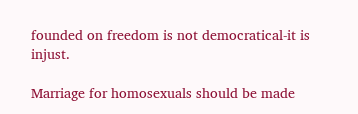founded on freedom is not democratical-it is injust.

Marriage for homosexuals should be made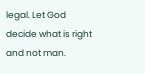legal. Let God decide what is right and not man.